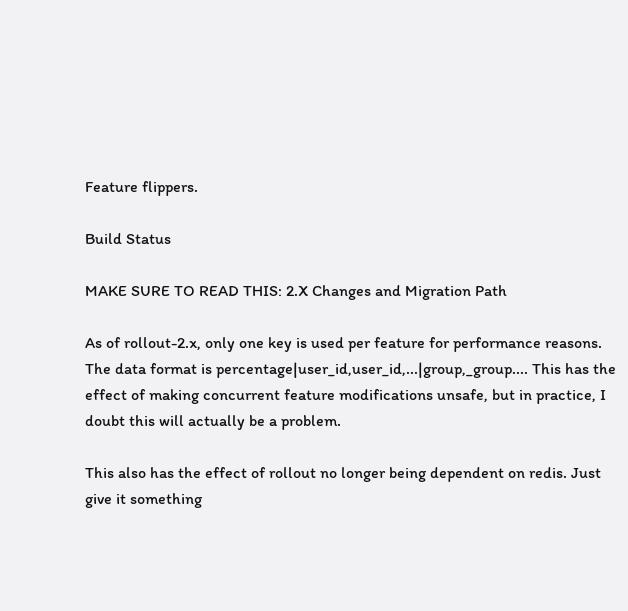Feature flippers.

Build Status

MAKE SURE TO READ THIS: 2.X Changes and Migration Path

As of rollout-2.x, only one key is used per feature for performance reasons. The data format is percentage|user_id,user_id,...|group,_group.... This has the effect of making concurrent feature modifications unsafe, but in practice, I doubt this will actually be a problem.

This also has the effect of rollout no longer being dependent on redis. Just give it something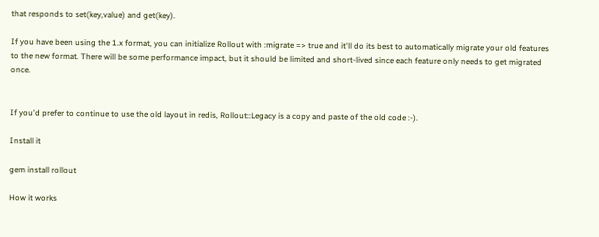that responds to set(key,value) and get(key).

If you have been using the 1.x format, you can initialize Rollout with :migrate => true and it'll do its best to automatically migrate your old features to the new format. There will be some performance impact, but it should be limited and short-lived since each feature only needs to get migrated once.


If you'd prefer to continue to use the old layout in redis, Rollout::Legacy is a copy and paste of the old code :-).

Install it

gem install rollout

How it works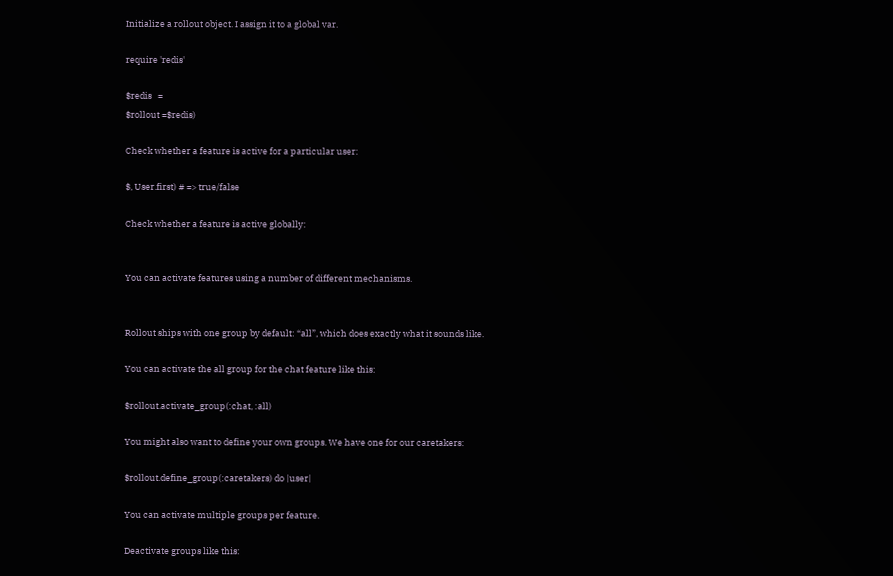Initialize a rollout object. I assign it to a global var.

require 'redis'

$redis   =
$rollout =$redis)

Check whether a feature is active for a particular user:

$, User.first) # => true/false

Check whether a feature is active globally:


You can activate features using a number of different mechanisms.


Rollout ships with one group by default: “all”, which does exactly what it sounds like.

You can activate the all group for the chat feature like this:

$rollout.activate_group(:chat, :all)

You might also want to define your own groups. We have one for our caretakers:

$rollout.define_group(:caretakers) do |user|

You can activate multiple groups per feature.

Deactivate groups like this: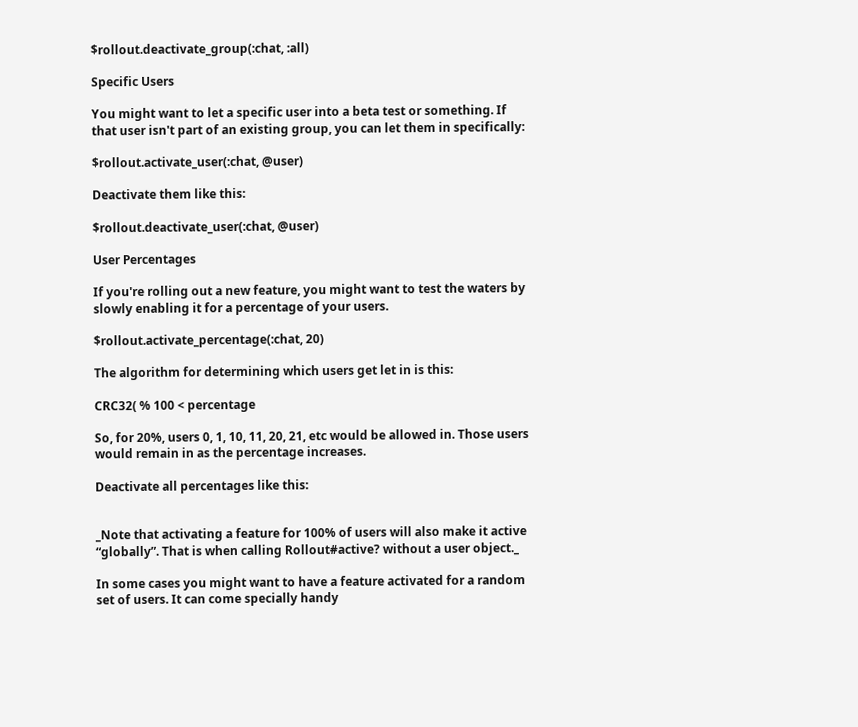$rollout.deactivate_group(:chat, :all)

Specific Users

You might want to let a specific user into a beta test or something. If that user isn't part of an existing group, you can let them in specifically:

$rollout.activate_user(:chat, @user)

Deactivate them like this:

$rollout.deactivate_user(:chat, @user)

User Percentages

If you're rolling out a new feature, you might want to test the waters by slowly enabling it for a percentage of your users.

$rollout.activate_percentage(:chat, 20)

The algorithm for determining which users get let in is this:

CRC32( % 100 < percentage

So, for 20%, users 0, 1, 10, 11, 20, 21, etc would be allowed in. Those users would remain in as the percentage increases.

Deactivate all percentages like this:


_Note that activating a feature for 100% of users will also make it active “globally”. That is when calling Rollout#active? without a user object._

In some cases you might want to have a feature activated for a random set of users. It can come specially handy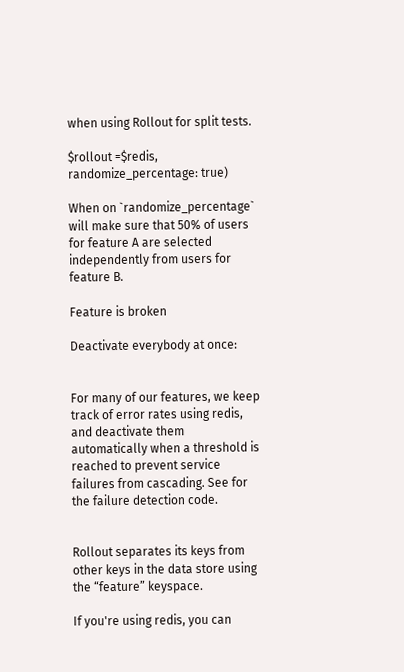when using Rollout for split tests.

$rollout =$redis, randomize_percentage: true)

When on `randomize_percentage` will make sure that 50% of users for feature A are selected independently from users for feature B.

Feature is broken

Deactivate everybody at once:


For many of our features, we keep track of error rates using redis, and deactivate them automatically when a threshold is reached to prevent service failures from cascading. See for the failure detection code.


Rollout separates its keys from other keys in the data store using the “feature” keyspace.

If you're using redis, you can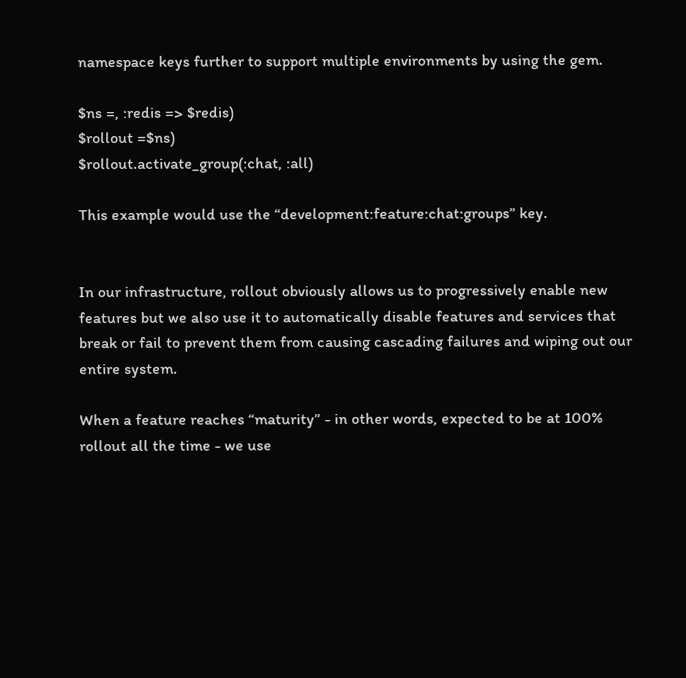namespace keys further to support multiple environments by using the gem.

$ns =, :redis => $redis)
$rollout =$ns)
$rollout.activate_group(:chat, :all)

This example would use the “development:feature:chat:groups” key.


In our infrastructure, rollout obviously allows us to progressively enable new features but we also use it to automatically disable features and services that break or fail to prevent them from causing cascading failures and wiping out our entire system.

When a feature reaches “maturity” - in other words, expected to be at 100% rollout all the time - we use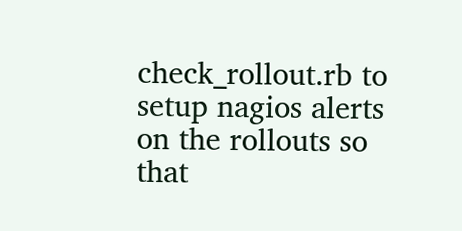check_rollout.rb to setup nagios alerts on the rollouts so that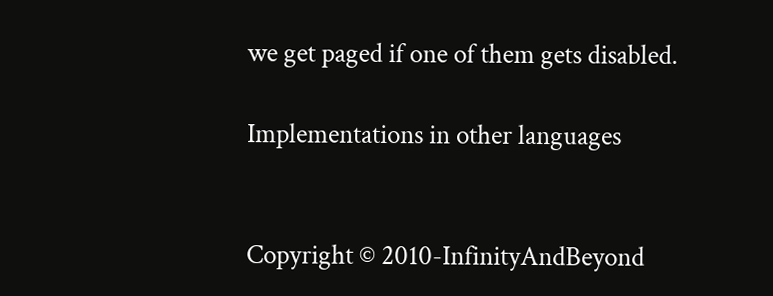we get paged if one of them gets disabled.

Implementations in other languages


Copyright © 2010-InfinityAndBeyond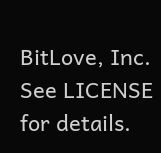BitLove, Inc. See LICENSE for details.